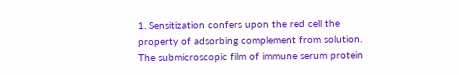1. Sensitization confers upon the red cell the property of adsorbing complement from solution. The submicroscopic film of immune serum protein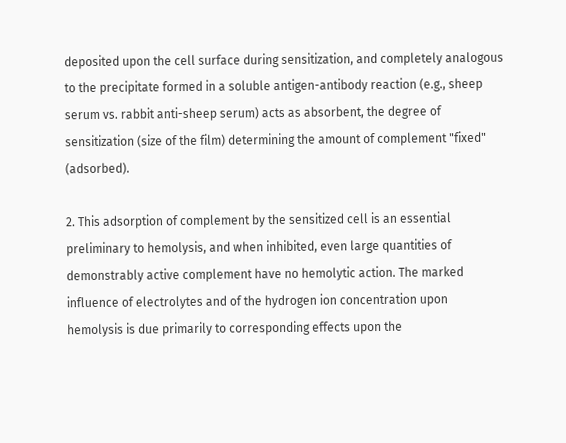deposited upon the cell surface during sensitization, and completely analogous to the precipitate formed in a soluble antigen-antibody reaction (e.g., sheep serum vs. rabbit anti-sheep serum) acts as absorbent, the degree of sensitization (size of the film) determining the amount of complement "fixed" (adsorbed).

2. This adsorption of complement by the sensitized cell is an essential preliminary to hemolysis, and when inhibited, even large quantities of demonstrably active complement have no hemolytic action. The marked influence of electrolytes and of the hydrogen ion concentration upon hemolysis is due primarily to corresponding effects upon the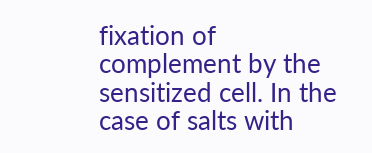fixation of complement by the sensitized cell. In the case of salts with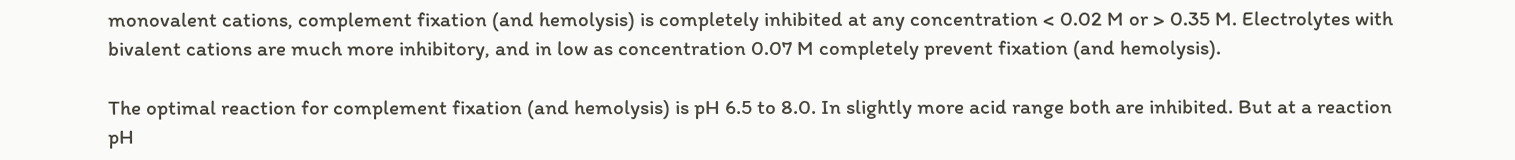monovalent cations, complement fixation (and hemolysis) is completely inhibited at any concentration < 0.02 M or > 0.35 M. Electrolytes with bivalent cations are much more inhibitory, and in low as concentration 0.07 M completely prevent fixation (and hemolysis).

The optimal reaction for complement fixation (and hemolysis) is pH 6.5 to 8.0. In slightly more acid range both are inhibited. But at a reaction pH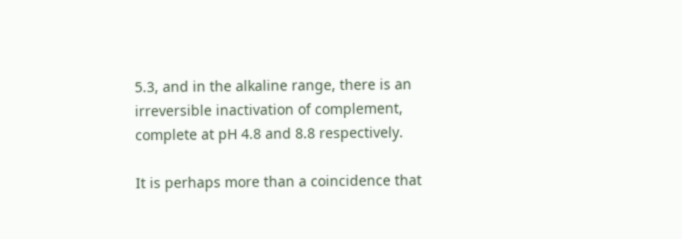5.3, and in the alkaline range, there is an irreversible inactivation of complement, complete at pH 4.8 and 8.8 respectively.

It is perhaps more than a coincidence that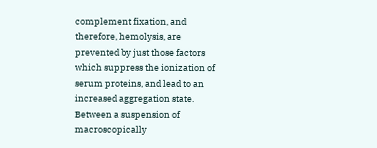complement fixation, and therefore, hemolysis, are prevented by just those factors which suppress the ionization of serum proteins, and lead to an increased aggregation state. Between a suspension of macroscopically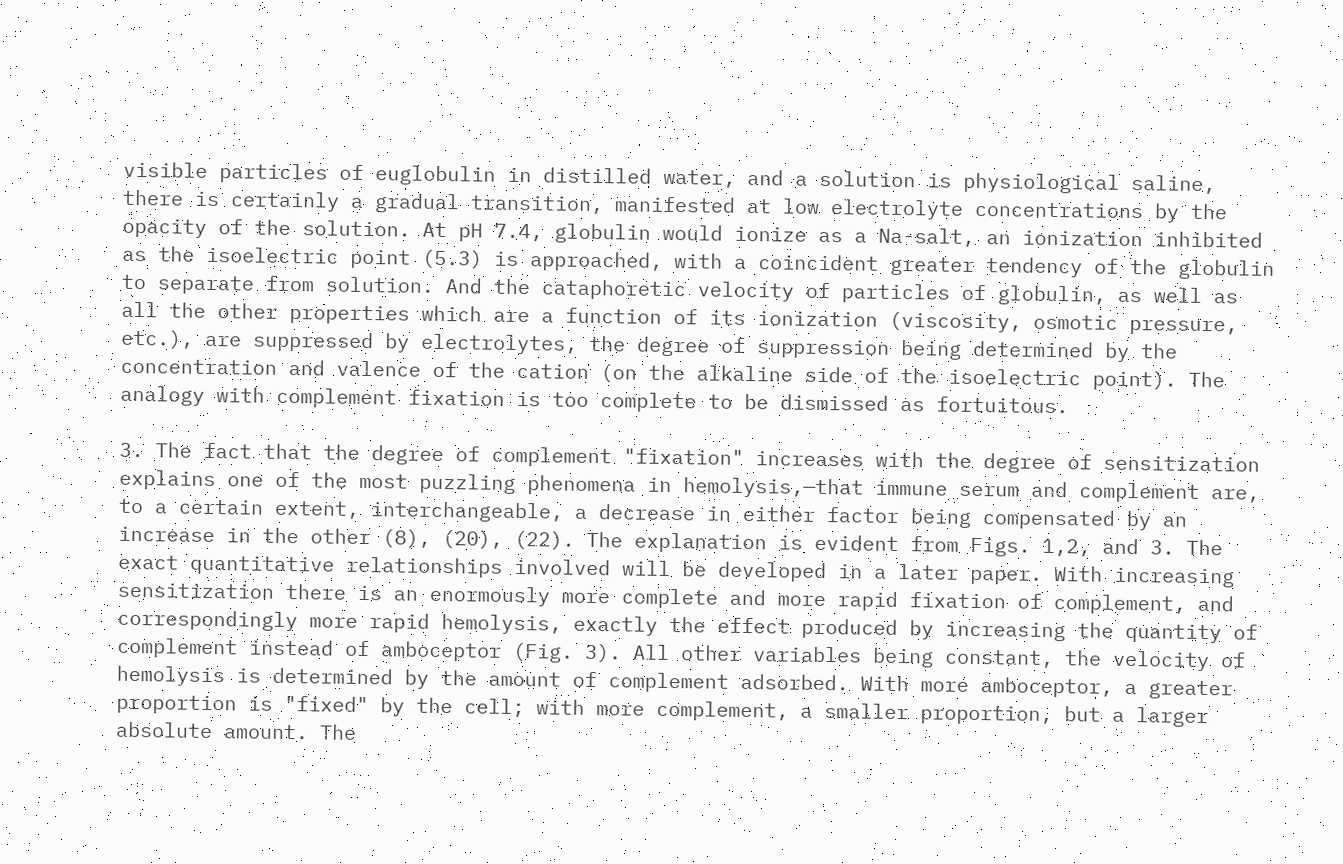visible particles of euglobulin in distilled water, and a solution is physiological saline, there is certainly a gradual transition, manifested at low electrolyte concentrations by the opacity of the solution. At pH 7.4, globulin would ionize as a Na-salt, an ionization inhibited as the isoelectric point (5.3) is approached, with a coincident greater tendency of the globulin to separate from solution. And the cataphoretic velocity of particles of globulin, as well as all the other properties which are a function of its ionization (viscosity, osmotic pressure, etc.), are suppressed by electrolytes, the degree of suppression being determined by the concentration and valence of the cation (on the alkaline side of the isoelectric point). The analogy with complement fixation is too complete to be dismissed as fortuitous.

3. The fact that the degree of complement "fixation" increases with the degree of sensitization explains one of the most puzzling phenomena in hemolysis,—that immune serum and complement are, to a certain extent, interchangeable, a decrease in either factor being compensated by an increase in the other (8), (20), (22). The explanation is evident from Figs. 1,2, and 3. The exact quantitative relationships involved will be developed in a later paper. With increasing sensitization there is an enormously more complete and more rapid fixation of complement, and correspondingly more rapid hemolysis, exactly the effect produced by increasing the quantity of complement instead of amboceptor (Fig. 3). All other variables being constant, the velocity of hemolysis is determined by the amount of complement adsorbed. With more amboceptor, a greater proportion is "fixed" by the cell; with more complement, a smaller proportion, but a larger absolute amount. The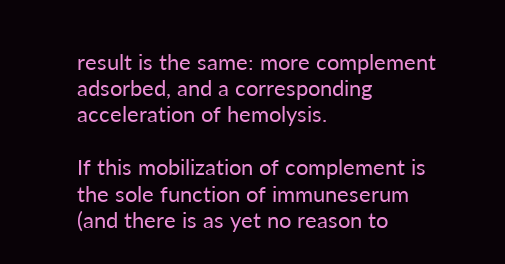result is the same: more complement adsorbed, and a corresponding acceleration of hemolysis.

If this mobilization of complement is the sole function of immuneserum (and there is as yet no reason to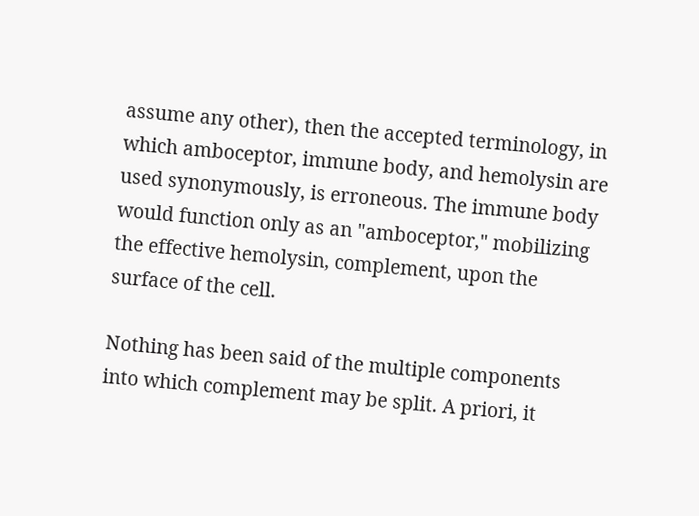assume any other), then the accepted terminology, in which amboceptor, immune body, and hemolysin are used synonymously, is erroneous. The immune body would function only as an "amboceptor," mobilizing the effective hemolysin, complement, upon the surface of the cell.

Nothing has been said of the multiple components into which complement may be split. A priori, it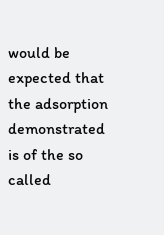would be expected that the adsorption demonstrated is of the so called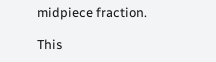midpiece fraction.

This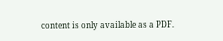content is only available as a PDF.